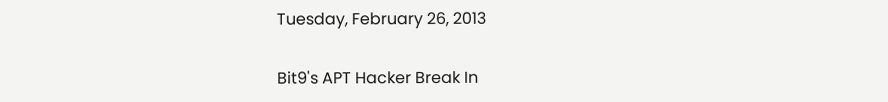Tuesday, February 26, 2013

Bit9's APT Hacker Break In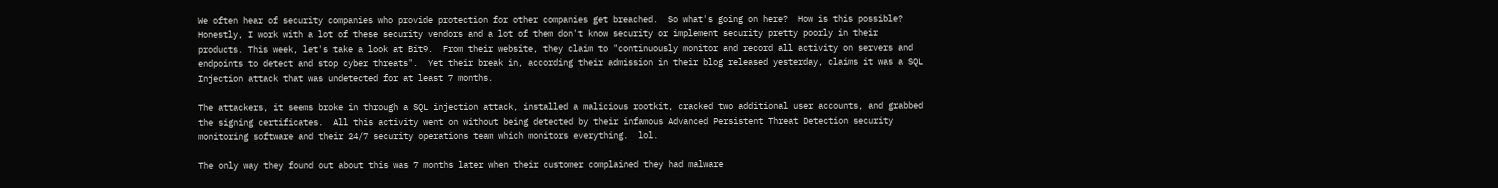We often hear of security companies who provide protection for other companies get breached.  So what's going on here?  How is this possible?  Honestly, I work with a lot of these security vendors and a lot of them don't know security or implement security pretty poorly in their products. This week, let's take a look at Bit9.  From their website, they claim to "continuously monitor and record all activity on servers and endpoints to detect and stop cyber threats".  Yet their break in, according their admission in their blog released yesterday, claims it was a SQL Injection attack that was undetected for at least 7 months.

The attackers, it seems broke in through a SQL injection attack, installed a malicious rootkit, cracked two additional user accounts, and grabbed the signing certificates.  All this activity went on without being detected by their infamous Advanced Persistent Threat Detection security monitoring software and their 24/7 security operations team which monitors everything.  lol.

The only way they found out about this was 7 months later when their customer complained they had malware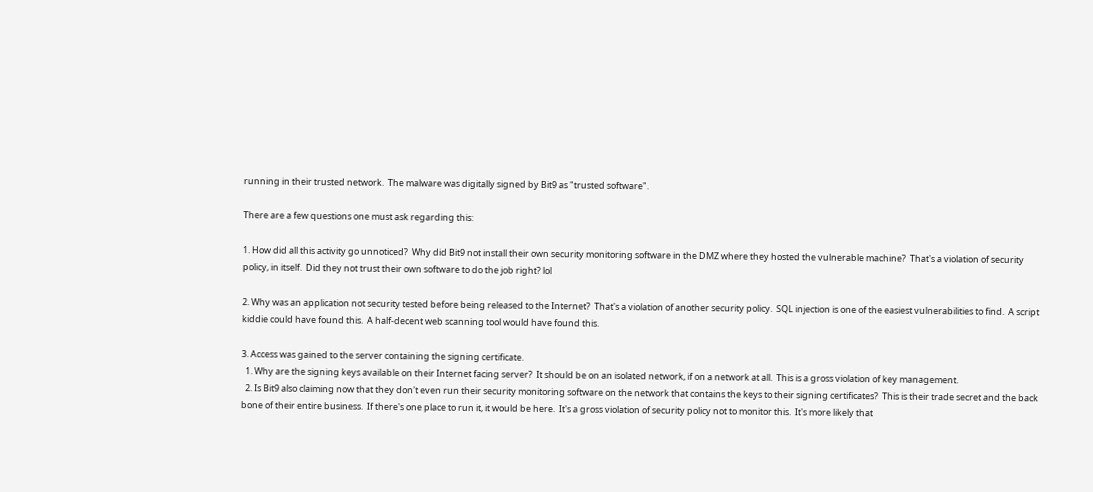running in their trusted network.  The malware was digitally signed by Bit9 as "trusted software".

There are a few questions one must ask regarding this:

1. How did all this activity go unnoticed?  Why did Bit9 not install their own security monitoring software in the DMZ where they hosted the vulnerable machine?  That's a violation of security policy, in itself.  Did they not trust their own software to do the job right? lol

2. Why was an application not security tested before being released to the Internet?  That's a violation of another security policy.  SQL injection is one of the easiest vulnerabilities to find.  A script kiddie could have found this.  A half-decent web scanning tool would have found this.

3. Access was gained to the server containing the signing certificate.
  1. Why are the signing keys available on their Internet facing server?  It should be on an isolated network, if on a network at all.  This is a gross violation of key management.
  2. Is Bit9 also claiming now that they don't even run their security monitoring software on the network that contains the keys to their signing certificates?  This is their trade secret and the back bone of their entire business.  If there's one place to run it, it would be here.  It's a gross violation of security policy not to monitor this.  It's more likely that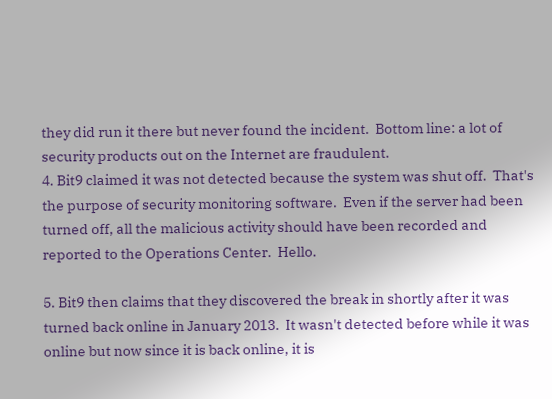they did run it there but never found the incident.  Bottom line: a lot of security products out on the Internet are fraudulent.
4. Bit9 claimed it was not detected because the system was shut off.  That's the purpose of security monitoring software.  Even if the server had been turned off, all the malicious activity should have been recorded and reported to the Operations Center.  Hello.

5. Bit9 then claims that they discovered the break in shortly after it was turned back online in January 2013.  It wasn't detected before while it was online but now since it is back online, it is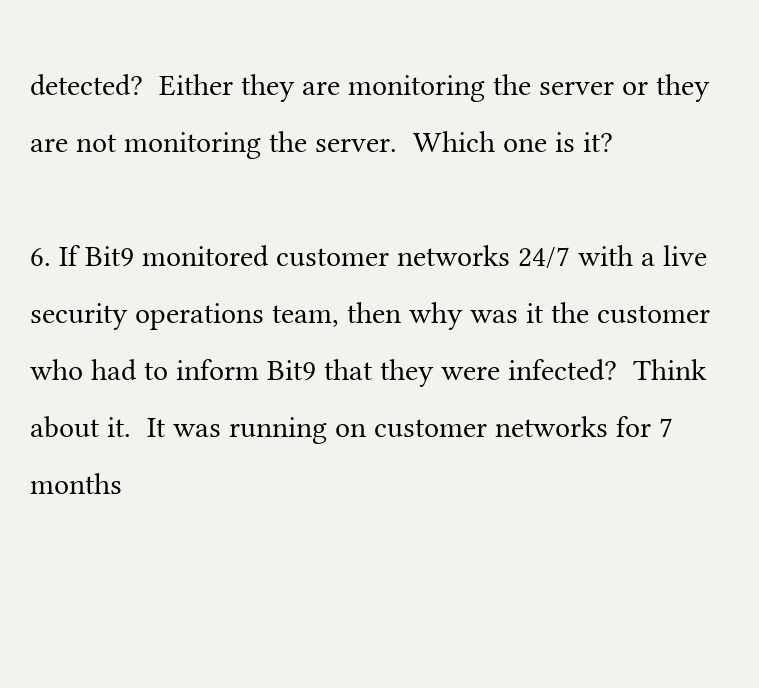detected?  Either they are monitoring the server or they are not monitoring the server.  Which one is it?

6. If Bit9 monitored customer networks 24/7 with a live security operations team, then why was it the customer who had to inform Bit9 that they were infected?  Think about it.  It was running on customer networks for 7 months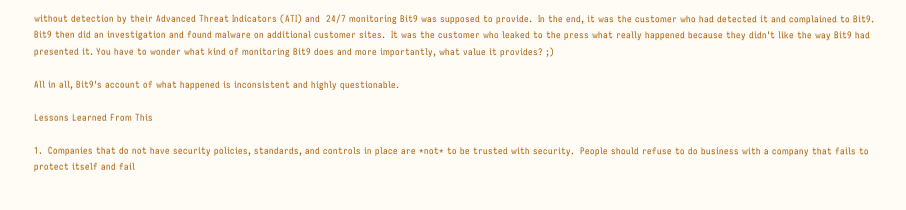without detection by their Advanced Threat Indicators (ATI) and  24/7 monitoring Bit9 was supposed to provide.  In the end, it was the customer who had detected it and complained to Bit9.  Bit9 then did an investigation and found malware on additional customer sites.  It was the customer who leaked to the press what really happened because they didn't like the way Bit9 had presented it. You have to wonder what kind of monitoring Bit9 does and more importantly, what value it provides? ;)

All in all, Bit9's account of what happened is inconsistent and highly questionable.

Lessons Learned From This

1.  Companies that do not have security policies, standards, and controls in place are *not* to be trusted with security.  People should refuse to do business with a company that fails to protect itself and fail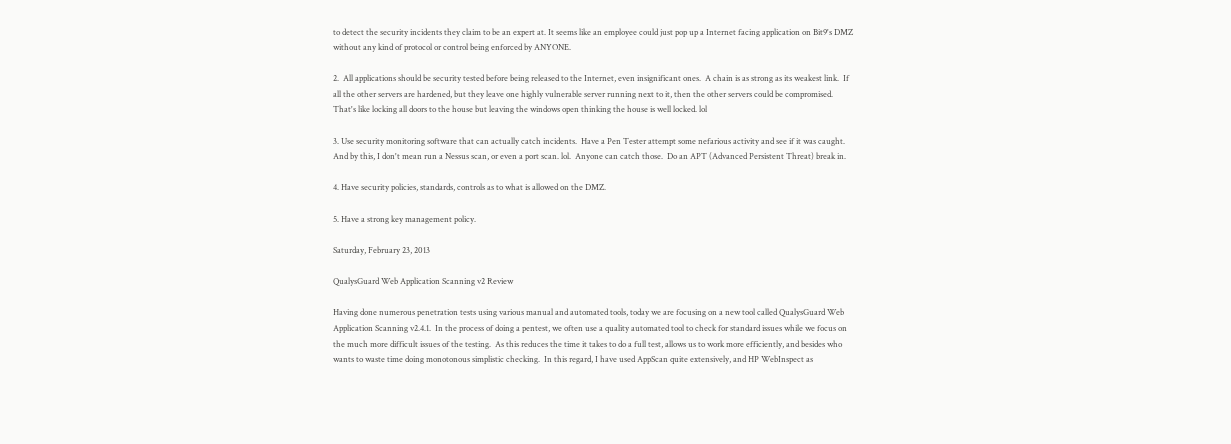to detect the security incidents they claim to be an expert at. It seems like an employee could just pop up a Internet facing application on Bit9's DMZ without any kind of protocol or control being enforced by ANYONE.

2.  All applications should be security tested before being released to the Internet, even insignificant ones.  A chain is as strong as its weakest link.  If all the other servers are hardened, but they leave one highly vulnerable server running next to it, then the other servers could be compromised.  That's like locking all doors to the house but leaving the windows open thinking the house is well locked. lol

3. Use security monitoring software that can actually catch incidents.  Have a Pen Tester attempt some nefarious activity and see if it was caught.  And by this, I don't mean run a Nessus scan, or even a port scan. lol.  Anyone can catch those.  Do an APT (Advanced Persistent Threat) break in.

4. Have security policies, standards, controls as to what is allowed on the DMZ.

5. Have a strong key management policy.

Saturday, February 23, 2013

QualysGuard Web Application Scanning v2 Review

Having done numerous penetration tests using various manual and automated tools, today we are focusing on a new tool called QualysGuard Web Application Scanning v2.4.1.  In the process of doing a pentest, we often use a quality automated tool to check for standard issues while we focus on the much more difficult issues of the testing.  As this reduces the time it takes to do a full test, allows us to work more efficiently, and besides who wants to waste time doing monotonous simplistic checking.  In this regard, I have used AppScan quite extensively, and HP WebInspect as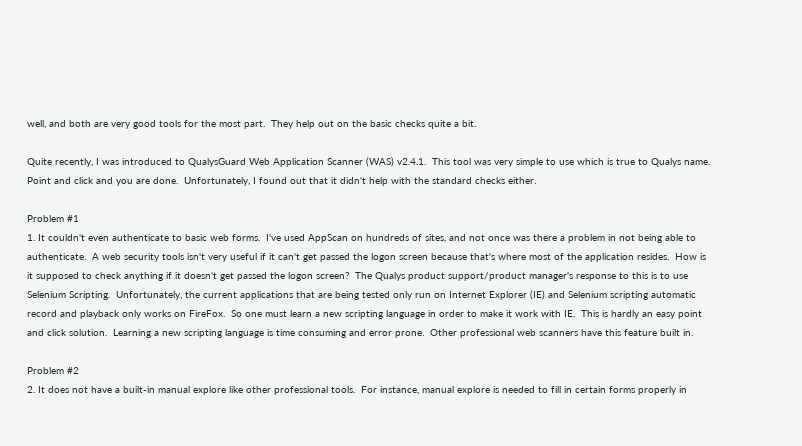well, and both are very good tools for the most part.  They help out on the basic checks quite a bit.

Quite recently, I was introduced to QualysGuard Web Application Scanner (WAS) v2.4.1.  This tool was very simple to use which is true to Qualys name.  Point and click and you are done.  Unfortunately, I found out that it didn't help with the standard checks either.

Problem #1
1. It couldn't even authenticate to basic web forms.  I've used AppScan on hundreds of sites, and not once was there a problem in not being able to authenticate.  A web security tools isn't very useful if it can't get passed the logon screen because that's where most of the application resides.  How is it supposed to check anything if it doesn't get passed the logon screen?  The Qualys product support/product manager's response to this is to use Selenium Scripting.  Unfortunately, the current applications that are being tested only run on Internet Explorer (IE) and Selenium scripting automatic record and playback only works on FireFox.  So one must learn a new scripting language in order to make it work with IE.  This is hardly an easy point and click solution.  Learning a new scripting language is time consuming and error prone.  Other professional web scanners have this feature built in.

Problem #2
2. It does not have a built-in manual explore like other professional tools.  For instance, manual explore is needed to fill in certain forms properly in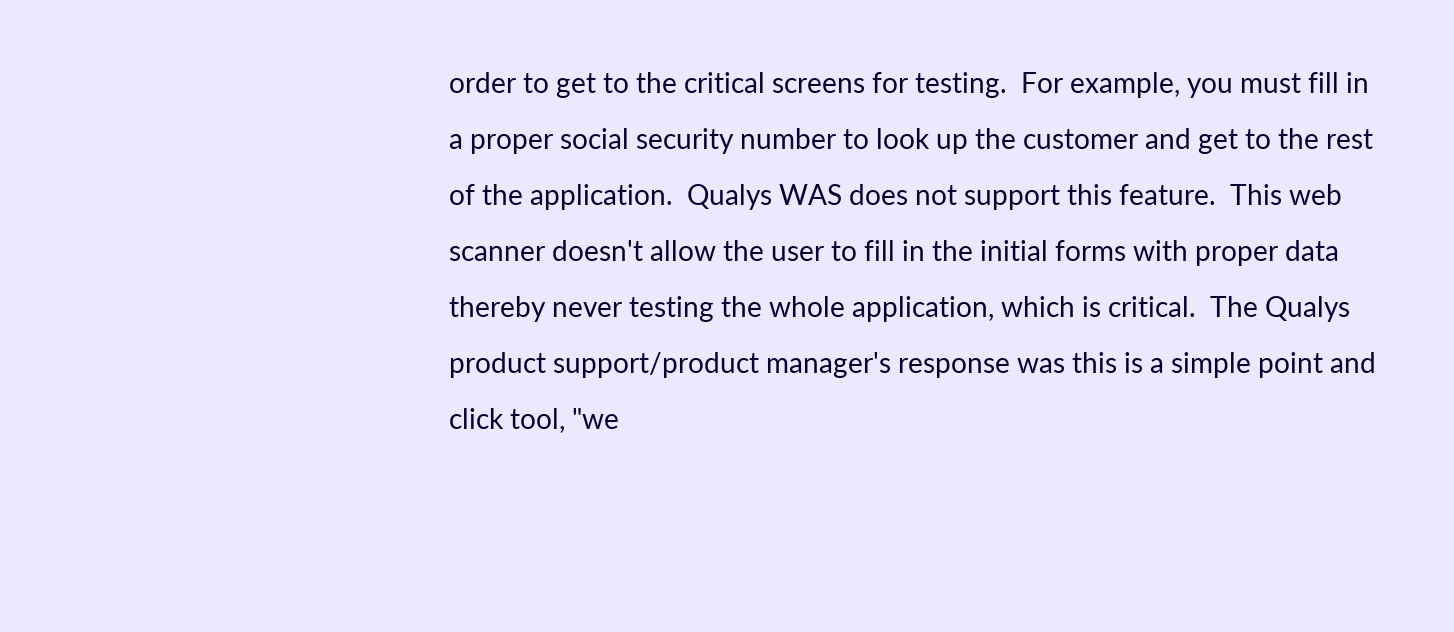order to get to the critical screens for testing.  For example, you must fill in a proper social security number to look up the customer and get to the rest of the application.  Qualys WAS does not support this feature.  This web scanner doesn't allow the user to fill in the initial forms with proper data thereby never testing the whole application, which is critical.  The Qualys product support/product manager's response was this is a simple point and click tool, "we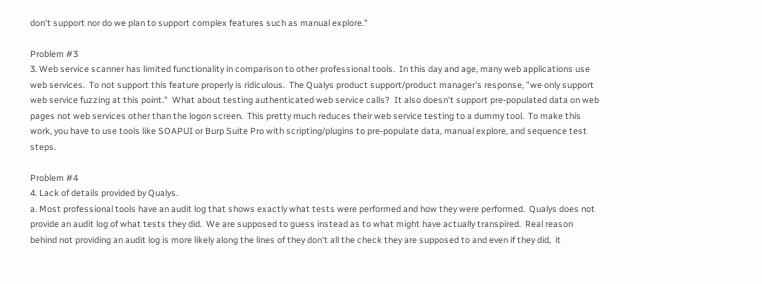don't support nor do we plan to support complex features such as manual explore."

Problem #3
3. Web service scanner has limited functionality in comparison to other professional tools.  In this day and age, many web applications use web services.  To not support this feature properly is ridiculous.  The Qualys product support/product manager's response, "we only support web service fuzzing at this point."  What about testing authenticated web service calls?  It also doesn't support pre-populated data on web pages not web services other than the logon screen.  This pretty much reduces their web service testing to a dummy tool.  To make this work, you have to use tools like SOAPUI or Burp Suite Pro with scripting/plugins to pre-populate data, manual explore, and sequence test steps.

Problem #4
4. Lack of details provided by Qualys.
a. Most professional tools have an audit log that shows exactly what tests were performed and how they were performed.  Qualys does not provide an audit log of what tests they did.  We are supposed to guess instead as to what might have actually transpired.  Real reason behind not providing an audit log is more likely along the lines of they don't all the check they are supposed to and even if they did,  it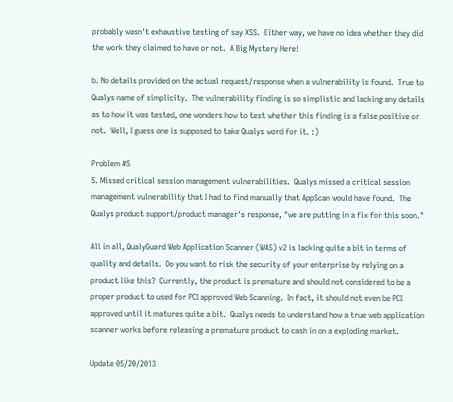probably wasn't exhaustive testing of say XSS.  Either way, we have no idea whether they did the work they claimed to have or not.  A Big Mystery Here!

b. No details provided on the actual request/response when a vulnerability is found.  True to Qualys name of simplicity.  The vulnerability finding is so simplistic and lacking any details as to how it was tested, one wonders how to test whether this finding is a false positive or not.  Well, I guess one is supposed to take Qualys word for it. :)

Problem #5
5. Missed critical session management vulnerabilities.  Qualys missed a critical session management vulnerability that I had to find manually that AppScan would have found.  The Qualys product support/product manager's response, "we are putting in a fix for this soon."

All in all, QualyGuard Web Application Scanner (WAS) v2 is lacking quite a bit in terms of quality and details.  Do you want to risk the security of your enterprise by relying on a product like this?  Currently, the product is premature and should not considered to be a proper product to used for PCI approved Web Scanning.  In fact, it should not even be PCI approved until it matures quite a bit.  Qualys needs to understand how a true web application scanner works before releasing a premature product to cash in on a exploding market.

Update 05/20/2013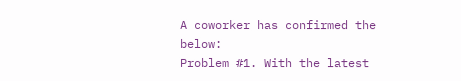A coworker has confirmed the below:
Problem #1. With the latest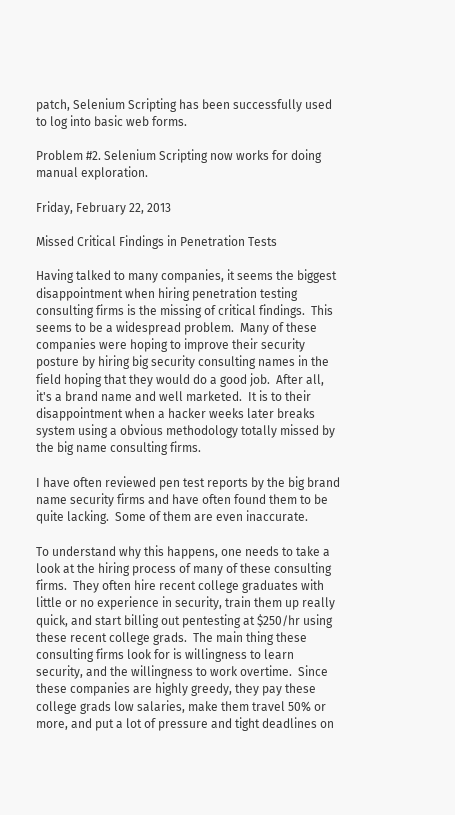patch, Selenium Scripting has been successfully used to log into basic web forms.

Problem #2. Selenium Scripting now works for doing manual exploration.

Friday, February 22, 2013

Missed Critical Findings in Penetration Tests

Having talked to many companies, it seems the biggest disappointment when hiring penetration testing consulting firms is the missing of critical findings.  This seems to be a widespread problem.  Many of these companies were hoping to improve their security posture by hiring big security consulting names in the field hoping that they would do a good job.  After all, it's a brand name and well marketed.  It is to their disappointment when a hacker weeks later breaks system using a obvious methodology totally missed by the big name consulting firms.

I have often reviewed pen test reports by the big brand name security firms and have often found them to be quite lacking.  Some of them are even inaccurate.

To understand why this happens, one needs to take a look at the hiring process of many of these consulting firms.  They often hire recent college graduates with little or no experience in security, train them up really quick, and start billing out pentesting at $250/hr using these recent college grads.  The main thing these consulting firms look for is willingness to learn security, and the willingness to work overtime.  Since these companies are highly greedy, they pay these college grads low salaries, make them travel 50% or more, and put a lot of pressure and tight deadlines on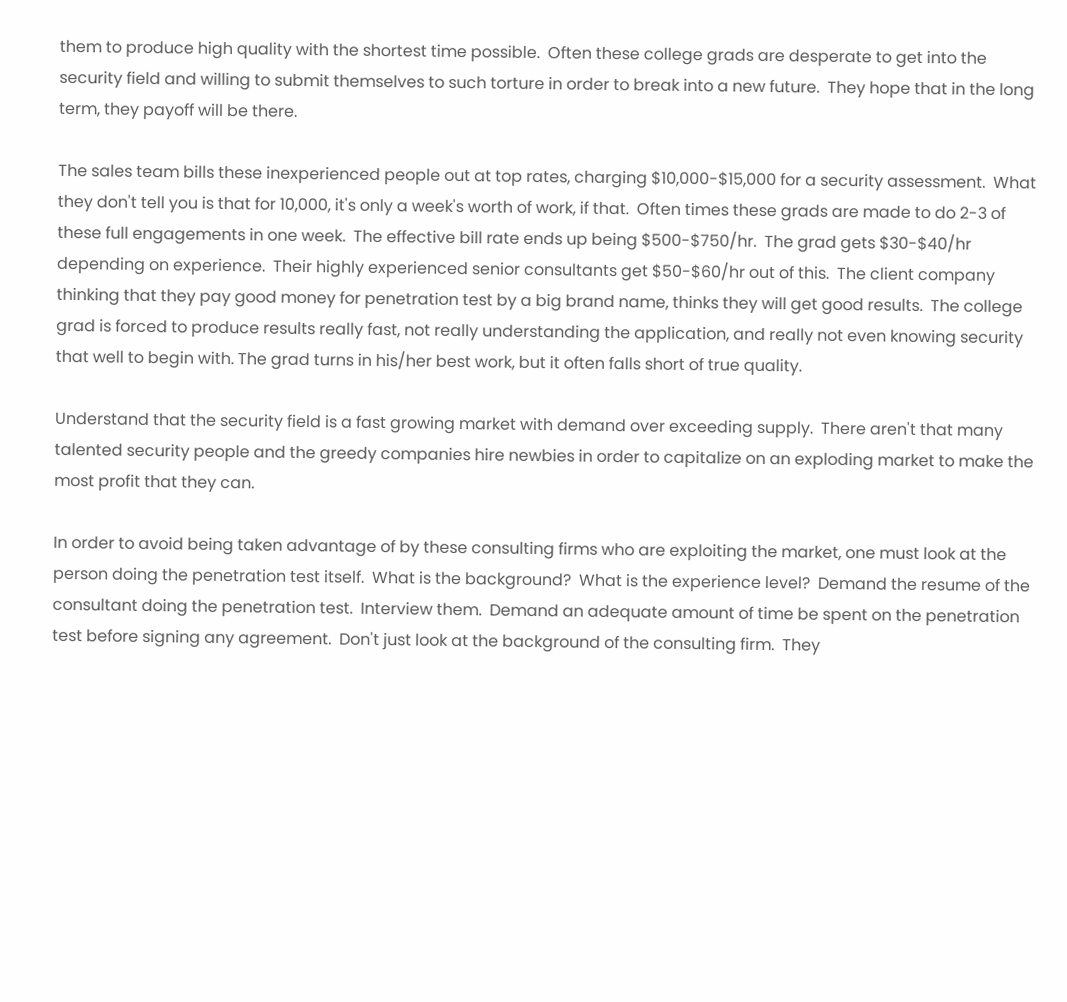them to produce high quality with the shortest time possible.  Often these college grads are desperate to get into the security field and willing to submit themselves to such torture in order to break into a new future.  They hope that in the long term, they payoff will be there.

The sales team bills these inexperienced people out at top rates, charging $10,000-$15,000 for a security assessment.  What they don't tell you is that for 10,000, it's only a week's worth of work, if that.  Often times these grads are made to do 2-3 of these full engagements in one week.  The effective bill rate ends up being $500-$750/hr.  The grad gets $30-$40/hr depending on experience.  Their highly experienced senior consultants get $50-$60/hr out of this.  The client company thinking that they pay good money for penetration test by a big brand name, thinks they will get good results.  The college grad is forced to produce results really fast, not really understanding the application, and really not even knowing security that well to begin with. The grad turns in his/her best work, but it often falls short of true quality.

Understand that the security field is a fast growing market with demand over exceeding supply.  There aren't that many talented security people and the greedy companies hire newbies in order to capitalize on an exploding market to make the most profit that they can.

In order to avoid being taken advantage of by these consulting firms who are exploiting the market, one must look at the person doing the penetration test itself.  What is the background?  What is the experience level?  Demand the resume of the consultant doing the penetration test.  Interview them.  Demand an adequate amount of time be spent on the penetration test before signing any agreement.  Don't just look at the background of the consulting firm.  They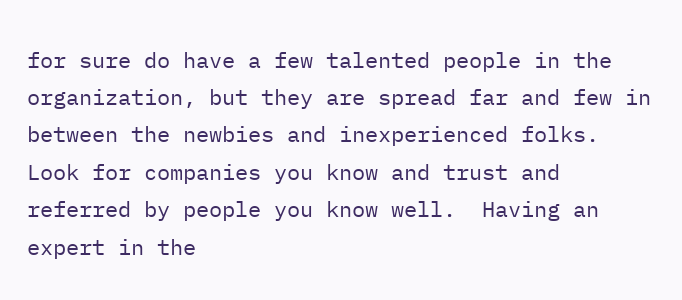for sure do have a few talented people in the organization, but they are spread far and few in between the newbies and inexperienced folks.  Look for companies you know and trust and referred by people you know well.  Having an expert in the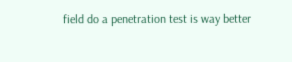field do a penetration test is way better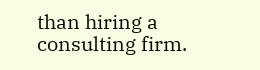than hiring a consulting firm.